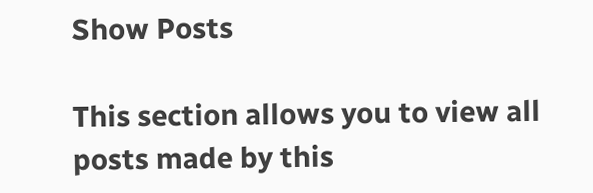Show Posts

This section allows you to view all posts made by this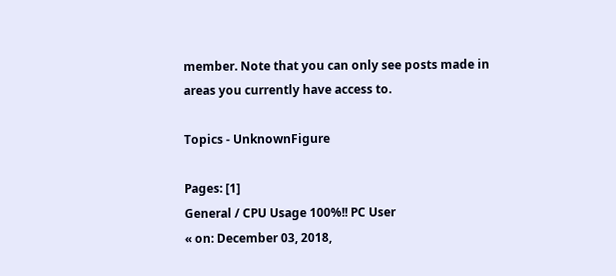member. Note that you can only see posts made in areas you currently have access to.

Topics - UnknownFigure

Pages: [1]
General / CPU Usage 100%!! PC User
« on: December 03, 2018,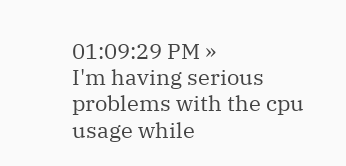01:09:29 PM »
I'm having serious problems with the cpu usage while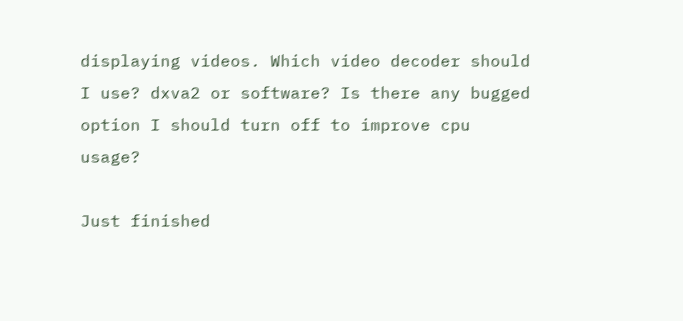displaying videos. Which video decoder should I use? dxva2 or software? Is there any bugged option I should turn off to improve cpu usage?

Just finished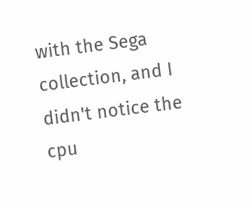with the Sega collection, and I didn't notice the cpu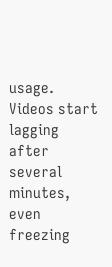usage. Videos start lagging after several minutes, even freezing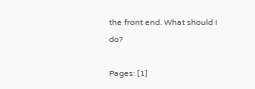the front end. What should I do?

Pages: [1]